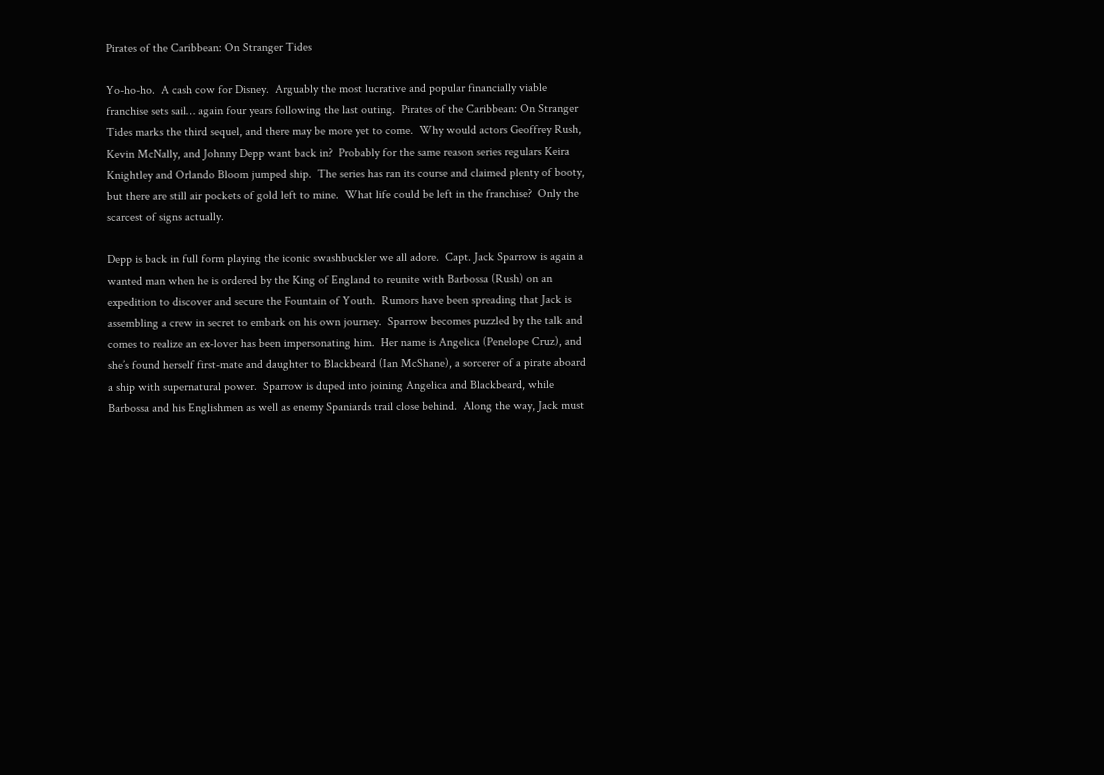Pirates of the Caribbean: On Stranger Tides

Yo-ho-ho.  A cash cow for Disney.  Arguably the most lucrative and popular financially viable franchise sets sail… again four years following the last outing.  Pirates of the Caribbean: On Stranger Tides marks the third sequel, and there may be more yet to come.  Why would actors Geoffrey Rush, Kevin McNally, and Johnny Depp want back in?  Probably for the same reason series regulars Keira Knightley and Orlando Bloom jumped ship.  The series has ran its course and claimed plenty of booty, but there are still air pockets of gold left to mine.  What life could be left in the franchise?  Only the scarcest of signs actually.

Depp is back in full form playing the iconic swashbuckler we all adore.  Capt. Jack Sparrow is again a wanted man when he is ordered by the King of England to reunite with Barbossa (Rush) on an expedition to discover and secure the Fountain of Youth.  Rumors have been spreading that Jack is assembling a crew in secret to embark on his own journey.  Sparrow becomes puzzled by the talk and comes to realize an ex-lover has been impersonating him.  Her name is Angelica (Penelope Cruz), and she’s found herself first-mate and daughter to Blackbeard (Ian McShane), a sorcerer of a pirate aboard a ship with supernatural power.  Sparrow is duped into joining Angelica and Blackbeard, while Barbossa and his Englishmen as well as enemy Spaniards trail close behind.  Along the way, Jack must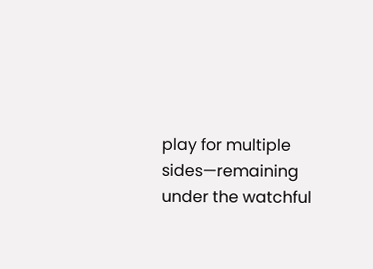play for multiple sides—remaining under the watchful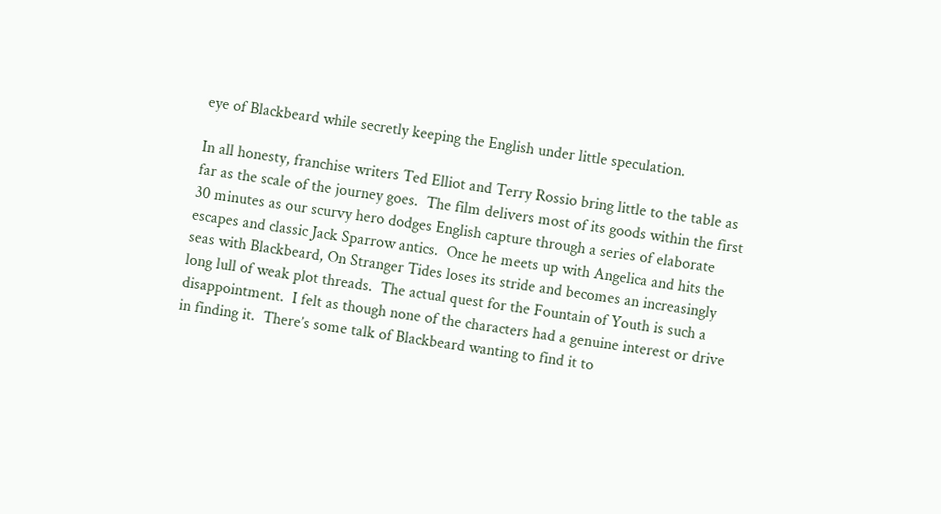eye of Blackbeard while secretly keeping the English under little speculation.

In all honesty, franchise writers Ted Elliot and Terry Rossio bring little to the table as far as the scale of the journey goes.  The film delivers most of its goods within the first 30 minutes as our scurvy hero dodges English capture through a series of elaborate escapes and classic Jack Sparrow antics.  Once he meets up with Angelica and hits the seas with Blackbeard, On Stranger Tides loses its stride and becomes an increasingly long lull of weak plot threads.  The actual quest for the Fountain of Youth is such a disappointment.  I felt as though none of the characters had a genuine interest or drive in finding it.  There’s some talk of Blackbeard wanting to find it to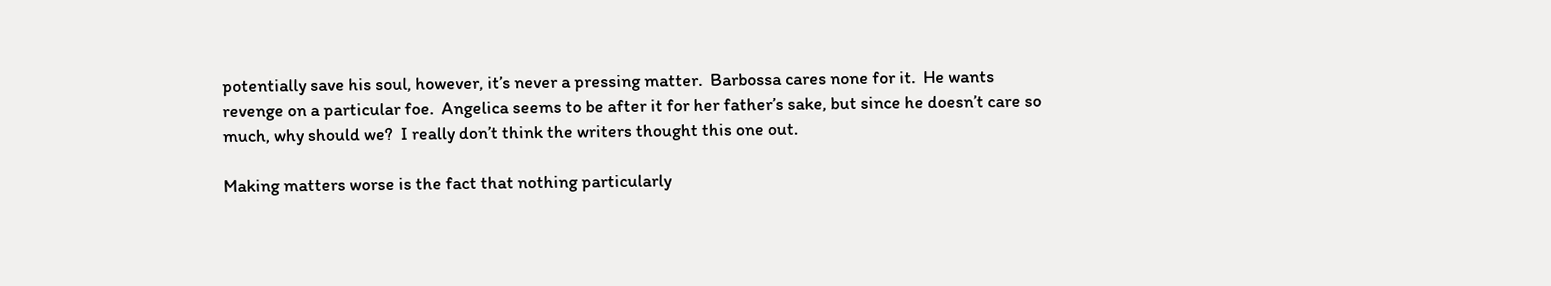potentially save his soul, however, it’s never a pressing matter.  Barbossa cares none for it.  He wants revenge on a particular foe.  Angelica seems to be after it for her father’s sake, but since he doesn’t care so much, why should we?  I really don’t think the writers thought this one out.

Making matters worse is the fact that nothing particularly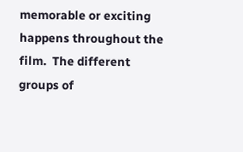memorable or exciting happens throughout the film.  The different groups of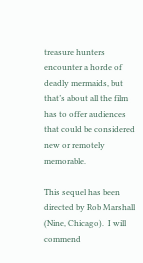treasure hunters encounter a horde of deadly mermaids, but that’s about all the film has to offer audiences that could be considered new or remotely memorable.

This sequel has been directed by Rob Marshall (Nine, Chicago).  I will commend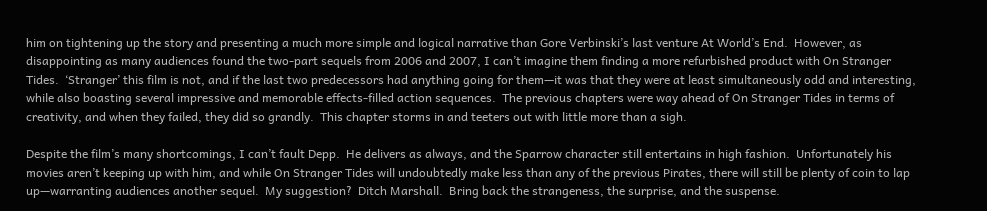him on tightening up the story and presenting a much more simple and logical narrative than Gore Verbinski’s last venture At World’s End.  However, as disappointing as many audiences found the two-part sequels from 2006 and 2007, I can’t imagine them finding a more refurbished product with On Stranger Tides.  ‘Stranger’ this film is not, and if the last two predecessors had anything going for them—it was that they were at least simultaneously odd and interesting, while also boasting several impressive and memorable effects-filled action sequences.  The previous chapters were way ahead of On Stranger Tides in terms of creativity, and when they failed, they did so grandly.  This chapter storms in and teeters out with little more than a sigh.

Despite the film’s many shortcomings, I can’t fault Depp.  He delivers as always, and the Sparrow character still entertains in high fashion.  Unfortunately his movies aren’t keeping up with him, and while On Stranger Tides will undoubtedly make less than any of the previous Pirates, there will still be plenty of coin to lap up—warranting audiences another sequel.  My suggestion?  Ditch Marshall.  Bring back the strangeness, the surprise, and the suspense.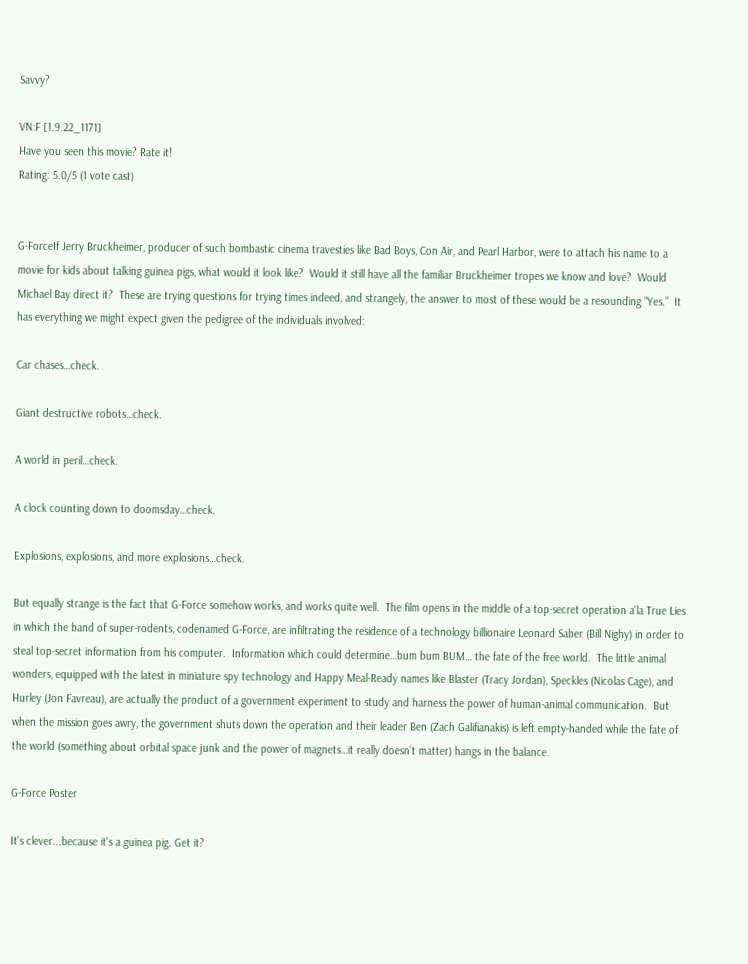Savvy?

VN:F [1.9.22_1171]
Have you seen this movie? Rate it!
Rating: 5.0/5 (1 vote cast)


G-ForceIf Jerry Bruckheimer, producer of such bombastic cinema travesties like Bad Boys, Con Air, and Pearl Harbor, were to attach his name to a movie for kids about talking guinea pigs, what would it look like?  Would it still have all the familiar Bruckheimer tropes we know and love?  Would Michael Bay direct it?  These are trying questions for trying times indeed, and strangely, the answer to most of these would be a resounding “Yes.”  It has everything we might expect given the pedigree of the individuals involved:

Car chases…check.

Giant destructive robots…check.

A world in peril…check.

A clock counting down to doomsday…check.

Explosions, explosions, and more explosions…check.

But equally strange is the fact that G-Force somehow works, and works quite well.  The film opens in the middle of a top-secret operation a’la True Lies in which the band of super-rodents, codenamed G-Force, are infiltrating the residence of a technology billionaire Leonard Saber (Bill Nighy) in order to steal top-secret information from his computer.  Information which could determine…bum bum BUM… the fate of the free world.  The little animal wonders, equipped with the latest in miniature spy technology and Happy Meal-Ready names like Blaster (Tracy Jordan), Speckles (Nicolas Cage), and Hurley (Jon Favreau), are actually the product of a government experiment to study and harness the power of human-animal communication.  But when the mission goes awry, the government shuts down the operation and their leader Ben (Zach Galifianakis) is left empty-handed while the fate of the world (something about orbital space junk and the power of magnets…it really doesn’t matter) hangs in the balance.

G-Force Poster

It's clever...because it's a guinea pig. Get it?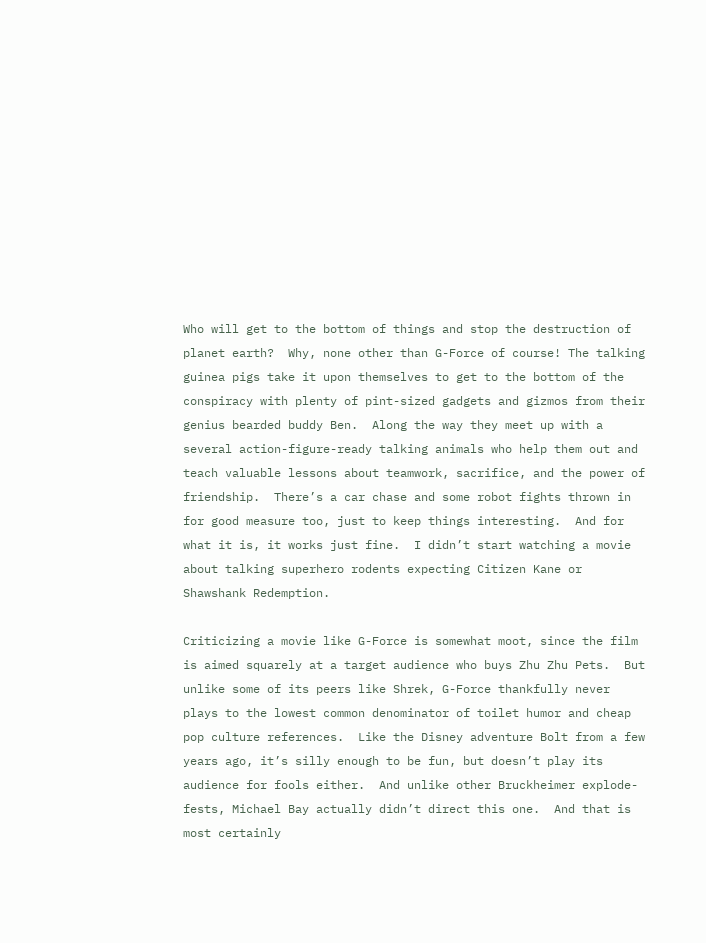Who will get to the bottom of things and stop the destruction of planet earth?  Why, none other than G-Force of course! The talking guinea pigs take it upon themselves to get to the bottom of the conspiracy with plenty of pint-sized gadgets and gizmos from their genius bearded buddy Ben.  Along the way they meet up with a several action-figure-ready talking animals who help them out and teach valuable lessons about teamwork, sacrifice, and the power of friendship.  There’s a car chase and some robot fights thrown in for good measure too, just to keep things interesting.  And for what it is, it works just fine.  I didn’t start watching a movie about talking superhero rodents expecting Citizen Kane or Shawshank Redemption.

Criticizing a movie like G-Force is somewhat moot, since the film is aimed squarely at a target audience who buys Zhu Zhu Pets.  But unlike some of its peers like Shrek, G-Force thankfully never plays to the lowest common denominator of toilet humor and cheap pop culture references.  Like the Disney adventure Bolt from a few years ago, it’s silly enough to be fun, but doesn’t play its audience for fools either.  And unlike other Bruckheimer explode-fests, Michael Bay actually didn’t direct this one.  And that is most certainly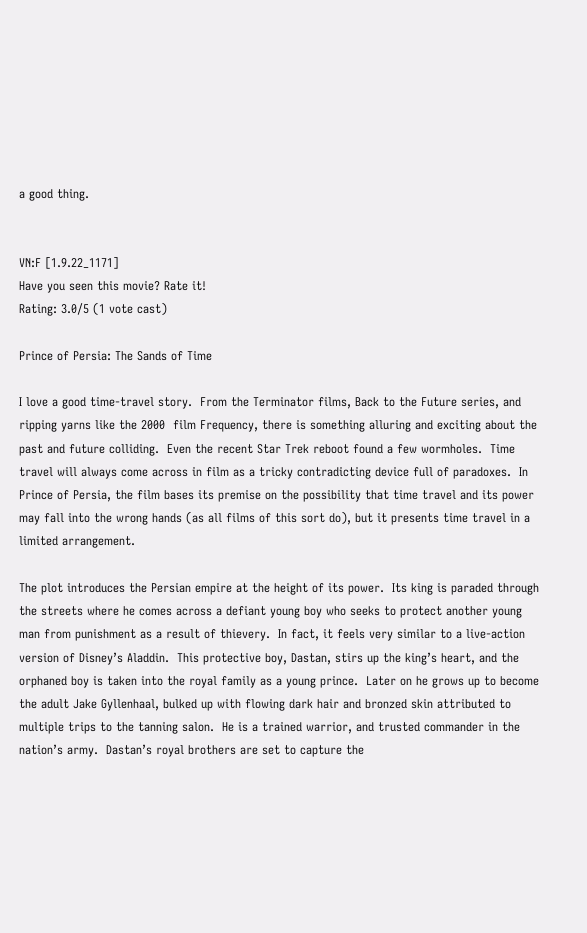a good thing.


VN:F [1.9.22_1171]
Have you seen this movie? Rate it!
Rating: 3.0/5 (1 vote cast)

Prince of Persia: The Sands of Time

I love a good time-travel story.  From the Terminator films, Back to the Future series, and ripping yarns like the 2000  film Frequency, there is something alluring and exciting about the past and future colliding.  Even the recent Star Trek reboot found a few wormholes.  Time travel will always come across in film as a tricky contradicting device full of paradoxes.  In Prince of Persia, the film bases its premise on the possibility that time travel and its power may fall into the wrong hands (as all films of this sort do), but it presents time travel in a limited arrangement.

The plot introduces the Persian empire at the height of its power.  Its king is paraded through the streets where he comes across a defiant young boy who seeks to protect another young man from punishment as a result of thievery.  In fact, it feels very similar to a live-action version of Disney’s Aladdin.  This protective boy, Dastan, stirs up the king’s heart, and the orphaned boy is taken into the royal family as a young prince.  Later on he grows up to become the adult Jake Gyllenhaal, bulked up with flowing dark hair and bronzed skin attributed to multiple trips to the tanning salon.  He is a trained warrior, and trusted commander in the nation’s army.  Dastan’s royal brothers are set to capture the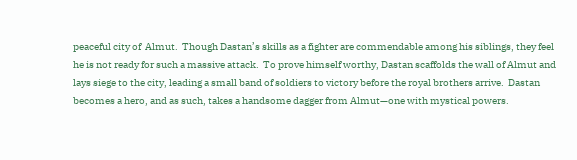peaceful city of  Almut.  Though Dastan’s skills as a fighter are commendable among his siblings, they feel he is not ready for such a massive attack.  To prove himself worthy, Dastan scaffolds the wall of Almut and lays siege to the city, leading a small band of soldiers to victory before the royal brothers arrive.  Dastan becomes a hero, and as such, takes a handsome dagger from Almut—one with mystical powers.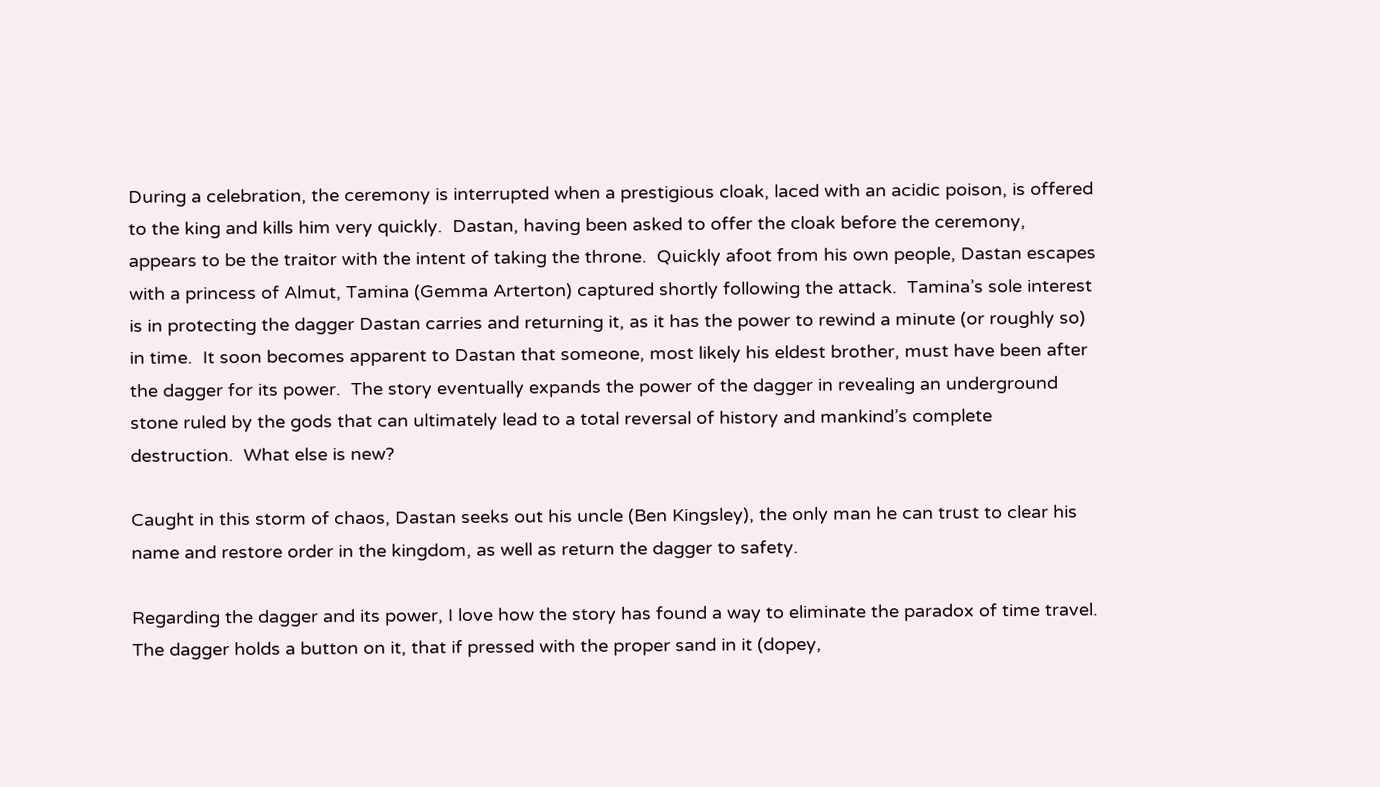During a celebration, the ceremony is interrupted when a prestigious cloak, laced with an acidic poison, is offered to the king and kills him very quickly.  Dastan, having been asked to offer the cloak before the ceremony, appears to be the traitor with the intent of taking the throne.  Quickly afoot from his own people, Dastan escapes with a princess of Almut, Tamina (Gemma Arterton) captured shortly following the attack.  Tamina’s sole interest is in protecting the dagger Dastan carries and returning it, as it has the power to rewind a minute (or roughly so) in time.  It soon becomes apparent to Dastan that someone, most likely his eldest brother, must have been after the dagger for its power.  The story eventually expands the power of the dagger in revealing an underground stone ruled by the gods that can ultimately lead to a total reversal of history and mankind’s complete destruction.  What else is new?

Caught in this storm of chaos, Dastan seeks out his uncle (Ben Kingsley), the only man he can trust to clear his name and restore order in the kingdom, as well as return the dagger to safety.

Regarding the dagger and its power, I love how the story has found a way to eliminate the paradox of time travel.  The dagger holds a button on it, that if pressed with the proper sand in it (dopey,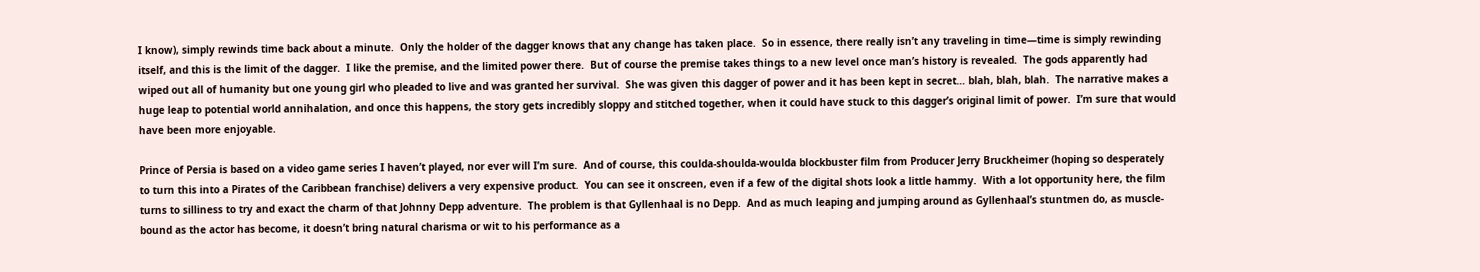I know), simply rewinds time back about a minute.  Only the holder of the dagger knows that any change has taken place.  So in essence, there really isn’t any traveling in time—time is simply rewinding itself, and this is the limit of the dagger.  I like the premise, and the limited power there.  But of course the premise takes things to a new level once man’s history is revealed.  The gods apparently had wiped out all of humanity but one young girl who pleaded to live and was granted her survival.  She was given this dagger of power and it has been kept in secret… blah, blah, blah.  The narrative makes a huge leap to potential world annihalation, and once this happens, the story gets incredibly sloppy and stitched together, when it could have stuck to this dagger’s original limit of power.  I’m sure that would have been more enjoyable.

Prince of Persia is based on a video game series I haven’t played, nor ever will I’m sure.  And of course, this coulda-shoulda-woulda blockbuster film from Producer Jerry Bruckheimer (hoping so desperately to turn this into a Pirates of the Caribbean franchise) delivers a very expensive product.  You can see it onscreen, even if a few of the digital shots look a little hammy.  With a lot opportunity here, the film turns to silliness to try and exact the charm of that Johnny Depp adventure.  The problem is that Gyllenhaal is no Depp.  And as much leaping and jumping around as Gyllenhaal’s stuntmen do, as muscle-bound as the actor has become, it doesn’t bring natural charisma or wit to his performance as a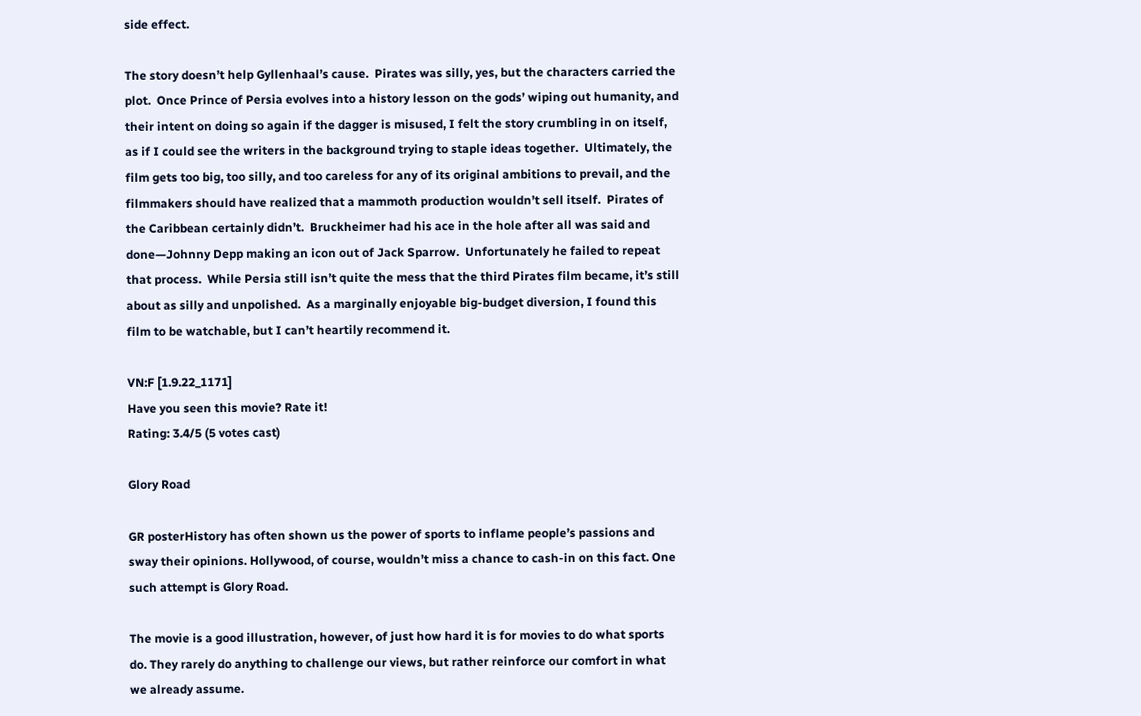side effect.

The story doesn’t help Gyllenhaal’s cause.  Pirates was silly, yes, but the characters carried the plot.  Once Prince of Persia evolves into a history lesson on the gods’ wiping out humanity, and their intent on doing so again if the dagger is misused, I felt the story crumbling in on itself, as if I could see the writers in the background trying to staple ideas together.  Ultimately, the film gets too big, too silly, and too careless for any of its original ambitions to prevail, and the filmmakers should have realized that a mammoth production wouldn’t sell itself.  Pirates of the Caribbean certainly didn’t.  Bruckheimer had his ace in the hole after all was said and done—Johnny Depp making an icon out of Jack Sparrow.  Unfortunately he failed to repeat that process.  While Persia still isn’t quite the mess that the third Pirates film became, it’s still about as silly and unpolished.  As a marginally enjoyable big-budget diversion, I found this film to be watchable, but I can’t heartily recommend it.

VN:F [1.9.22_1171]
Have you seen this movie? Rate it!
Rating: 3.4/5 (5 votes cast)

Glory Road

GR posterHistory has often shown us the power of sports to inflame people’s passions and sway their opinions. Hollywood, of course, wouldn’t miss a chance to cash-in on this fact. One such attempt is Glory Road.

The movie is a good illustration, however, of just how hard it is for movies to do what sports do. They rarely do anything to challenge our views, but rather reinforce our comfort in what we already assume.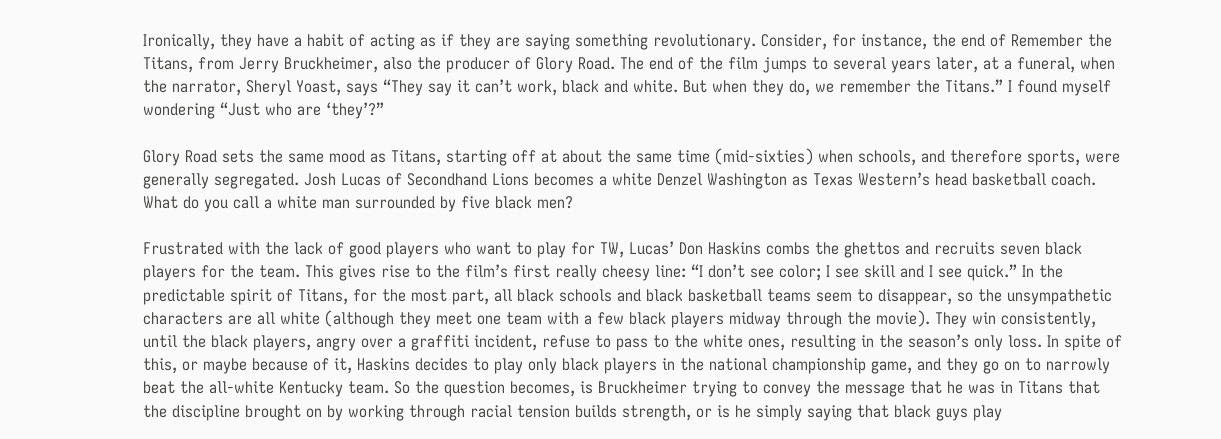Ironically, they have a habit of acting as if they are saying something revolutionary. Consider, for instance, the end of Remember the Titans, from Jerry Bruckheimer, also the producer of Glory Road. The end of the film jumps to several years later, at a funeral, when the narrator, Sheryl Yoast, says “They say it can’t work, black and white. But when they do, we remember the Titans.” I found myself wondering “Just who are ‘they’?”

Glory Road sets the same mood as Titans, starting off at about the same time (mid-sixties) when schools, and therefore sports, were generally segregated. Josh Lucas of Secondhand Lions becomes a white Denzel Washington as Texas Western’s head basketball coach. What do you call a white man surrounded by five black men?

Frustrated with the lack of good players who want to play for TW, Lucas’ Don Haskins combs the ghettos and recruits seven black players for the team. This gives rise to the film’s first really cheesy line: “I don’t see color; I see skill and I see quick.” In the predictable spirit of Titans, for the most part, all black schools and black basketball teams seem to disappear, so the unsympathetic characters are all white (although they meet one team with a few black players midway through the movie). They win consistently, until the black players, angry over a graffiti incident, refuse to pass to the white ones, resulting in the season’s only loss. In spite of this, or maybe because of it, Haskins decides to play only black players in the national championship game, and they go on to narrowly beat the all-white Kentucky team. So the question becomes, is Bruckheimer trying to convey the message that he was in Titans that the discipline brought on by working through racial tension builds strength, or is he simply saying that black guys play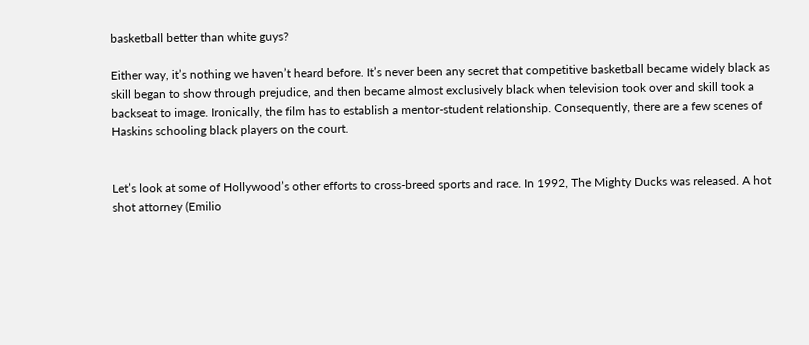basketball better than white guys?

Either way, it’s nothing we haven’t heard before. It’s never been any secret that competitive basketball became widely black as skill began to show through prejudice, and then became almost exclusively black when television took over and skill took a backseat to image. Ironically, the film has to establish a mentor-student relationship. Consequently, there are a few scenes of Haskins schooling black players on the court.


Let’s look at some of Hollywood’s other efforts to cross-breed sports and race. In 1992, The Mighty Ducks was released. A hot shot attorney (Emilio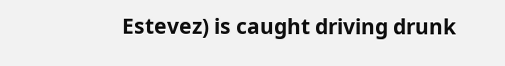Estevez) is caught driving drunk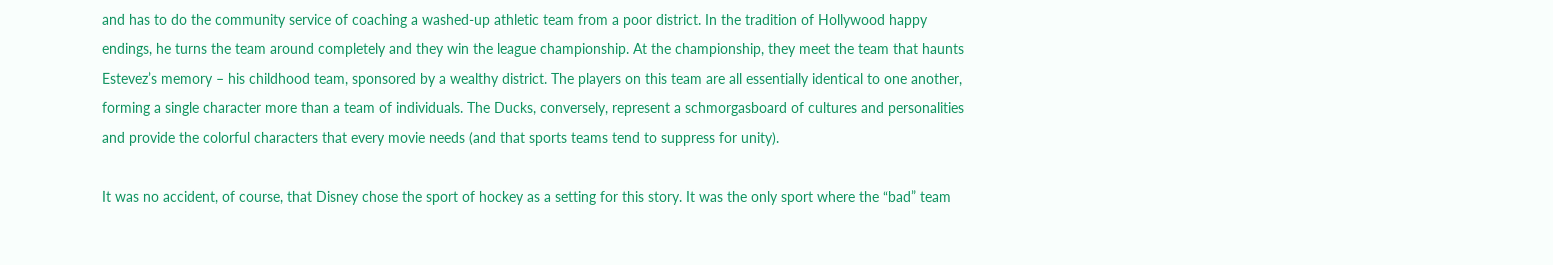and has to do the community service of coaching a washed-up athletic team from a poor district. In the tradition of Hollywood happy endings, he turns the team around completely and they win the league championship. At the championship, they meet the team that haunts Estevez’s memory – his childhood team, sponsored by a wealthy district. The players on this team are all essentially identical to one another, forming a single character more than a team of individuals. The Ducks, conversely, represent a schmorgasboard of cultures and personalities and provide the colorful characters that every movie needs (and that sports teams tend to suppress for unity).

It was no accident, of course, that Disney chose the sport of hockey as a setting for this story. It was the only sport where the “bad” team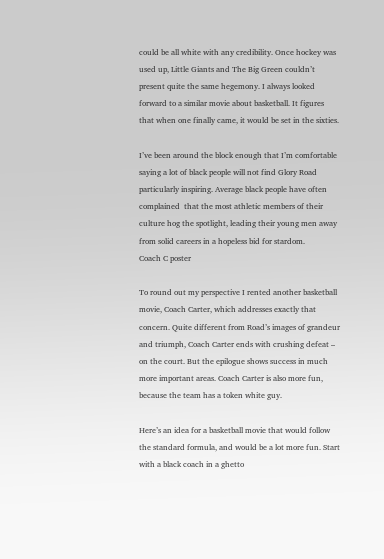could be all white with any credibility. Once hockey was used up, Little Giants and The Big Green couldn’t present quite the same hegemony. I always looked forward to a similar movie about basketball. It figures that when one finally came, it would be set in the sixties.

I’ve been around the block enough that I’m comfortable saying a lot of black people will not find Glory Road particularly inspiring. Average black people have often complained  that the most athletic members of their culture hog the spotlight, leading their young men away from solid careers in a hopeless bid for stardom.                                                              Coach C poster

To round out my perspective I rented another basketball movie, Coach Carter, which addresses exactly that concern. Quite different from Road’s images of grandeur and triumph, Coach Carter ends with crushing defeat – on the court. But the epilogue shows success in much more important areas. Coach Carter is also more fun, because the team has a token white guy.

Here’s an idea for a basketball movie that would follow the standard formula, and would be a lot more fun. Start with a black coach in a ghetto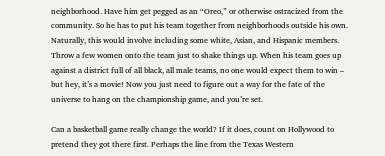neighborhood. Have him get pegged as an “Oreo,” or otherwise ostracized from the community. So he has to put his team together from neighborhoods outside his own. Naturally, this would involve including some white, Asian, and Hispanic members. Throw a few women onto the team just to shake things up. When his team goes up against a district full of all black, all male teams, no one would expect them to win – but hey, it’s a movie! Now you just need to figure out a way for the fate of the universe to hang on the championship game, and you’re set.

Can a basketball game really change the world? If it does, count on Hollywood to pretend they got there first. Perhaps the line from the Texas Western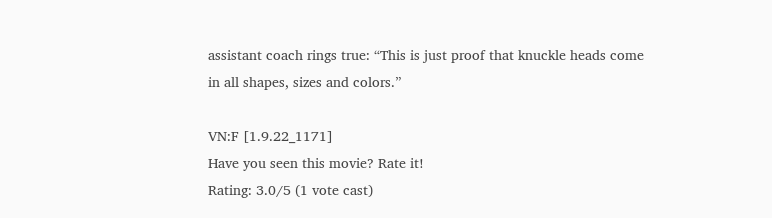assistant coach rings true: “This is just proof that knuckle heads come in all shapes, sizes and colors.”

VN:F [1.9.22_1171]
Have you seen this movie? Rate it!
Rating: 3.0/5 (1 vote cast)